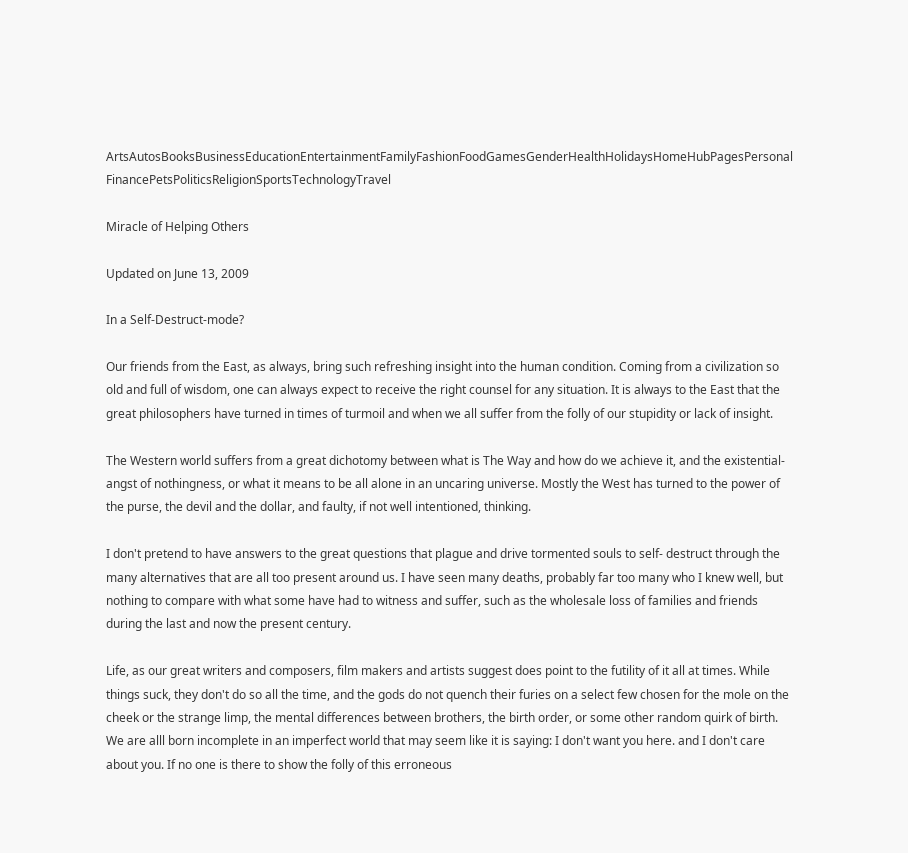ArtsAutosBooksBusinessEducationEntertainmentFamilyFashionFoodGamesGenderHealthHolidaysHomeHubPagesPersonal FinancePetsPoliticsReligionSportsTechnologyTravel

Miracle of Helping Others

Updated on June 13, 2009

In a Self-Destruct-mode?

Our friends from the East, as always, bring such refreshing insight into the human condition. Coming from a civilization so old and full of wisdom, one can always expect to receive the right counsel for any situation. It is always to the East that the great philosophers have turned in times of turmoil and when we all suffer from the folly of our stupidity or lack of insight.

The Western world suffers from a great dichotomy between what is The Way and how do we achieve it, and the existential-angst of nothingness, or what it means to be all alone in an uncaring universe. Mostly the West has turned to the power of the purse, the devil and the dollar, and faulty, if not well intentioned, thinking.

I don't pretend to have answers to the great questions that plague and drive tormented souls to self- destruct through the many alternatives that are all too present around us. I have seen many deaths, probably far too many who I knew well, but nothing to compare with what some have had to witness and suffer, such as the wholesale loss of families and friends during the last and now the present century.

Life, as our great writers and composers, film makers and artists suggest does point to the futility of it all at times. While things suck, they don't do so all the time, and the gods do not quench their furies on a select few chosen for the mole on the cheek or the strange limp, the mental differences between brothers, the birth order, or some other random quirk of birth. We are alll born incomplete in an imperfect world that may seem like it is saying: I don't want you here. and I don't care about you. If no one is there to show the folly of this erroneous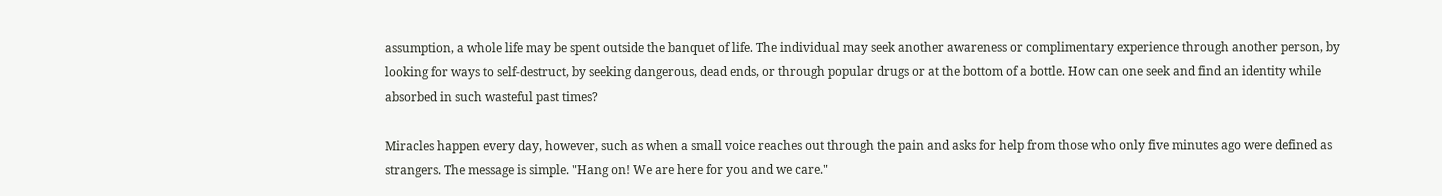assumption, a whole life may be spent outside the banquet of life. The individual may seek another awareness or complimentary experience through another person, by looking for ways to self-destruct, by seeking dangerous, dead ends, or through popular drugs or at the bottom of a bottle. How can one seek and find an identity while absorbed in such wasteful past times?

Miracles happen every day, however, such as when a small voice reaches out through the pain and asks for help from those who only five minutes ago were defined as strangers. The message is simple. "Hang on! We are here for you and we care."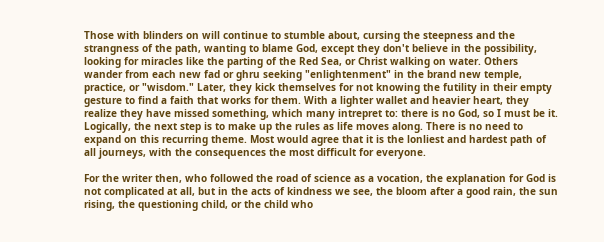Those with blinders on will continue to stumble about, cursing the steepness and the strangness of the path, wanting to blame God, except they don't believe in the possibility, looking for miracles like the parting of the Red Sea, or Christ walking on water. Others wander from each new fad or ghru seeking "enlightenment" in the brand new temple, practice, or "wisdom." Later, they kick themselves for not knowing the futility in their empty gesture to find a faith that works for them. With a lighter wallet and heavier heart, they realize they have missed something, which many intrepret to: there is no God, so I must be it. Logically, the next step is to make up the rules as life moves along. There is no need to expand on this recurring theme. Most would agree that it is the lonliest and hardest path of all journeys, with the consequences the most difficult for everyone.

For the writer then, who followed the road of science as a vocation, the explanation for God is not complicated at all, but in the acts of kindness we see, the bloom after a good rain, the sun rising, the questioning child, or the child who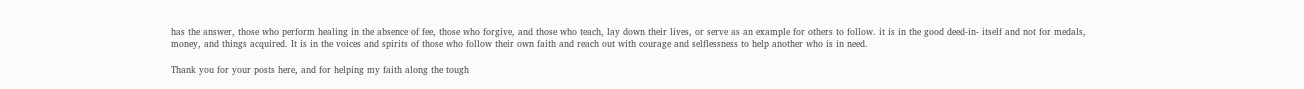has the answer, those who perform healing in the absence of fee, those who forgive, and those who teach, lay down their lives, or serve as an example for others to follow. it is in the good deed-in- itself and not for medals, money, and things acquired. It is in the voices and spirits of those who follow their own faith and reach out with courage and selflessness to help another who is in need.

Thank you for your posts here, and for helping my faith along the tough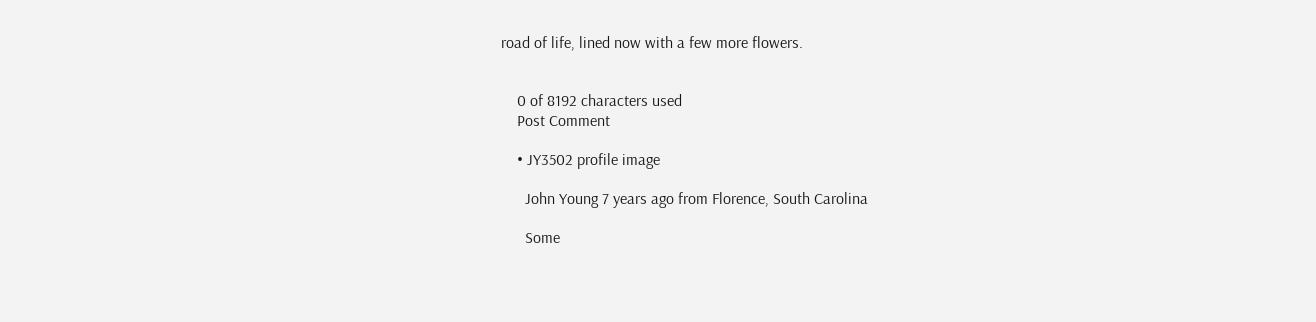road of life, lined now with a few more flowers.


    0 of 8192 characters used
    Post Comment

    • JY3502 profile image

      John Young 7 years ago from Florence, South Carolina

      Some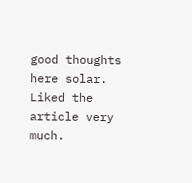good thoughts here solar. Liked the article very much.